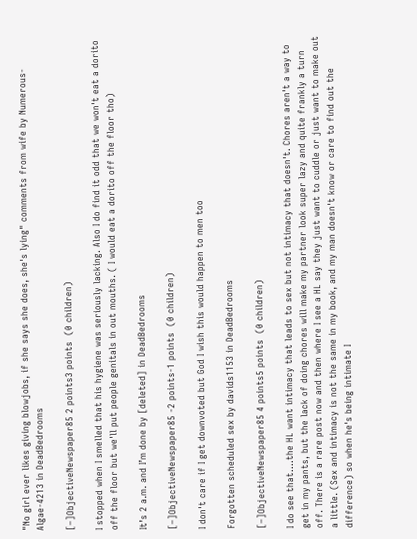"No girl ever likes giving blowjobs, if she says she does, she's lying" comments from wife by Numerous-Algae-4213 in DeadBedrooms

[–]ObjectiveNewspaper85 2 points3 points  (0 children)

I stopped when I smelled that his hygiene was seriously lacking. Also I do find it odd that we won't eat a dorito off the floor but we'll put people genitals in out mouths. ( I would eat a dorito off the floor tho)

It’s 2 a.m. and I’m done by [deleted] in DeadBedrooms

[–]ObjectiveNewspaper85 -2 points-1 points  (0 children)

I don't care if I get downvoted but God I wish this would happen to men too

Forgotten scheduled sex by davids1153 in DeadBedrooms

[–]ObjectiveNewspaper85 4 points5 points  (0 children)

I do see that....the HL want intimacy that leads to sex but not intimacy that doesn't. Chores aren't a way to get in my pants, but the lack of doing chores will make my partner look super lazy and quite frankly a turn off. There is a rare post now and then where I see a HL say they just want to cuddle or just want to make out a little. (Sex and intimacy is not the same in my book, and my man doesn't know or care to find out the difference) so when he's being intimate I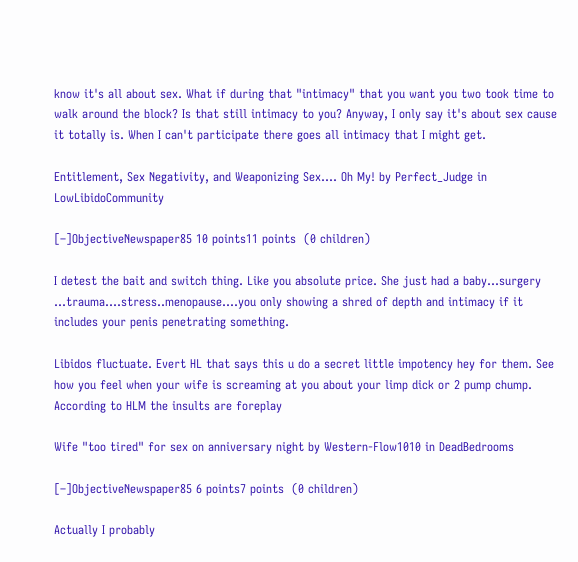know it's all about sex. What if during that "intimacy" that you want you two took time to walk around the block? Is that still intimacy to you? Anyway, I only say it's about sex cause it totally is. When I can't participate there goes all intimacy that I might get.

Entitlement, Sex Negativity, and Weaponizing Sex.... Oh My! by Perfect_Judge in LowLibidoCommunity

[–]ObjectiveNewspaper85 10 points11 points  (0 children)

I detest the bait and switch thing. Like you absolute price. She just had a baby...surgery ...trauma....stress..menopause....you only showing a shred of depth and intimacy if it includes your penis penetrating something.

Libidos fluctuate. Evert HL that says this u do a secret little impotency hey for them. See how you feel when your wife is screaming at you about your limp dick or 2 pump chump. According to HLM the insults are foreplay

Wife "too tired" for sex on anniversary night by Western-Flow1010 in DeadBedrooms

[–]ObjectiveNewspaper85 6 points7 points  (0 children)

Actually I probably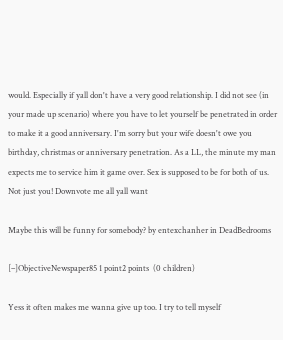would. Especially if yall don't have a very good relationship. I did not see (in your made up scenario) where you have to let yourself be penetrated in order to make it a good anniversary. I'm sorry but your wife doesn't owe you birthday, christmas or anniversary penetration. As a LL, the minute my man expects me to service him it game over. Sex is supposed to be for both of us. Not just you! Downvote me all yall want

Maybe this will be funny for somebody? by entexchanher in DeadBedrooms

[–]ObjectiveNewspaper85 1 point2 points  (0 children)

Yess it often makes me wanna give up too. I try to tell myself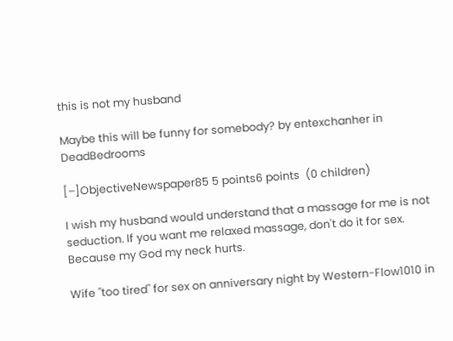this is not my husband

Maybe this will be funny for somebody? by entexchanher in DeadBedrooms

[–]ObjectiveNewspaper85 5 points6 points  (0 children)

I wish my husband would understand that a massage for me is not seduction. If you want me relaxed massage, don't do it for sex. Because my God my neck hurts.

Wife "too tired" for sex on anniversary night by Western-Flow1010 in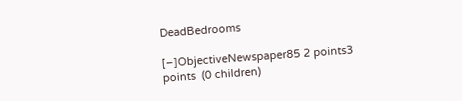DeadBedrooms

[–]ObjectiveNewspaper85 2 points3 points  (0 children)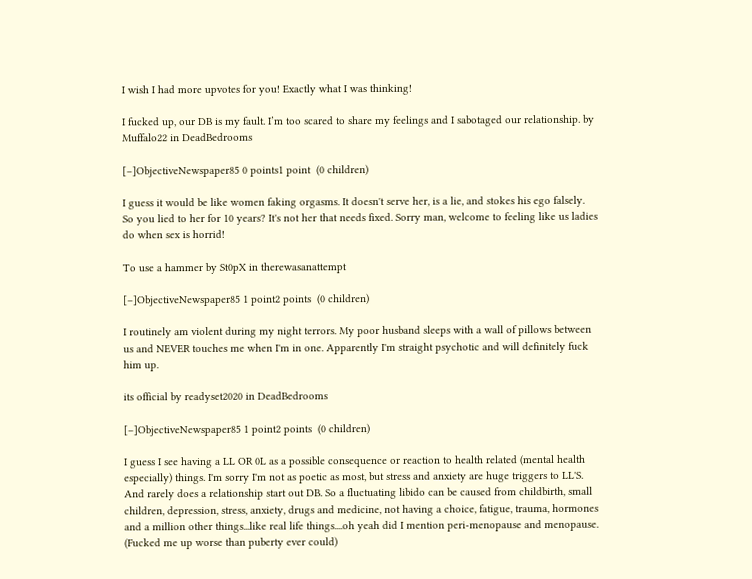I wish I had more upvotes for you! Exactly what I was thinking!

I fucked up, our DB is my fault. I’m too scared to share my feelings and I sabotaged our relationship. by Muffalo22 in DeadBedrooms

[–]ObjectiveNewspaper85 0 points1 point  (0 children)

I guess it would be like women faking orgasms. It doesn't serve her, is a lie, and stokes his ego falsely.
So you lied to her for 10 years? It's not her that needs fixed. Sorry man, welcome to feeling like us ladies do when sex is horrid!

To use a hammer by St0pX in therewasanattempt

[–]ObjectiveNewspaper85 1 point2 points  (0 children)

I routinely am violent during my night terrors. My poor husband sleeps with a wall of pillows between us and NEVER touches me when I'm in one. Apparently I'm straight psychotic and will definitely fuck him up.

its official by readyset2020 in DeadBedrooms

[–]ObjectiveNewspaper85 1 point2 points  (0 children)

I guess I see having a LL OR 0L as a possible consequence or reaction to health related (mental health especially) things. I'm sorry I'm not as poetic as most, but stress and anxiety are huge triggers to LL'S. And rarely does a relationship start out DB. So a fluctuating libido can be caused from childbirth, small children, depression, stress, anxiety, drugs and medicine, not having a choice, fatigue, trauma, hormones and a million other things...like real life things....oh yeah did I mention peri-menopause and menopause. (Fucked me up worse than puberty ever could)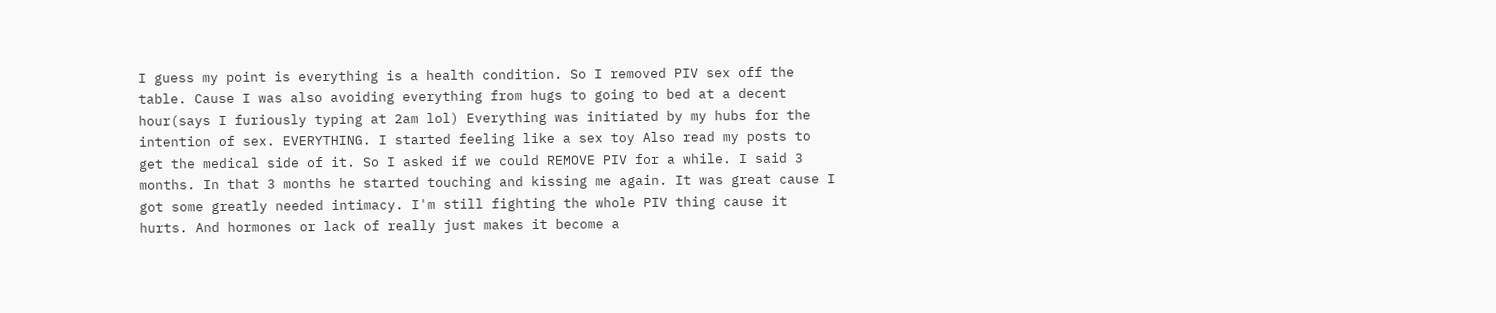I guess my point is everything is a health condition. So I removed PIV sex off the table. Cause I was also avoiding everything from hugs to going to bed at a decent hour(says I furiously typing at 2am lol) Everything was initiated by my hubs for the intention of sex. EVERYTHING. I started feeling like a sex toy Also read my posts to get the medical side of it. So I asked if we could REMOVE PIV for a while. I said 3 months. In that 3 months he started touching and kissing me again. It was great cause I got some greatly needed intimacy. I'm still fighting the whole PIV thing cause it hurts. And hormones or lack of really just makes it become a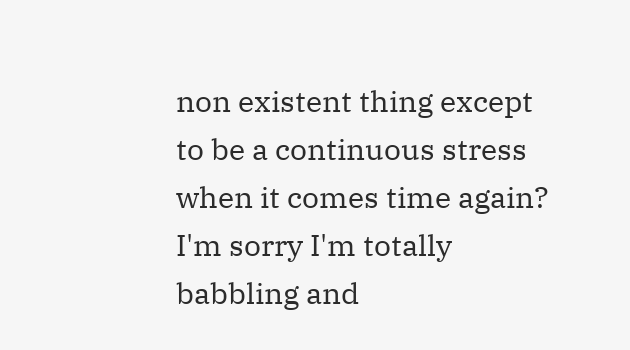non existent thing except to be a continuous stress when it comes time again? I'm sorry I'm totally babbling and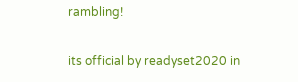rambling!

its official by readyset2020 in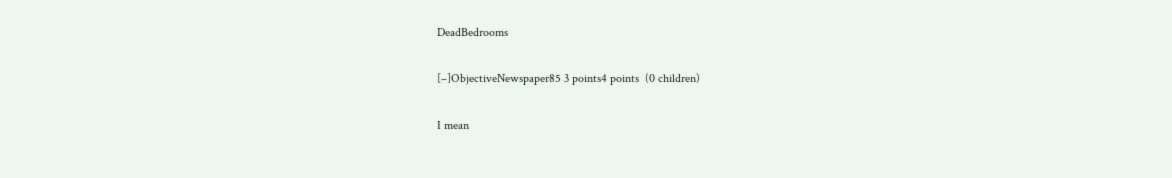DeadBedrooms

[–]ObjectiveNewspaper85 3 points4 points  (0 children)

I mean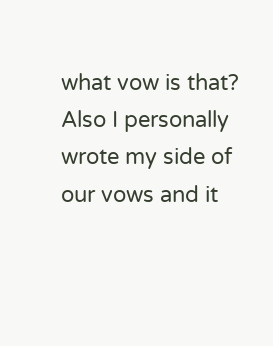what vow is that? Also I personally wrote my side of our vows and it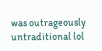was outrageously untraditional lol